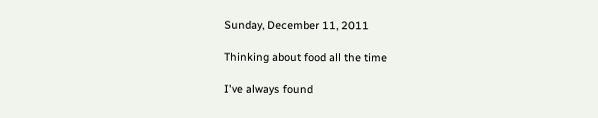Sunday, December 11, 2011

Thinking about food all the time

I've always found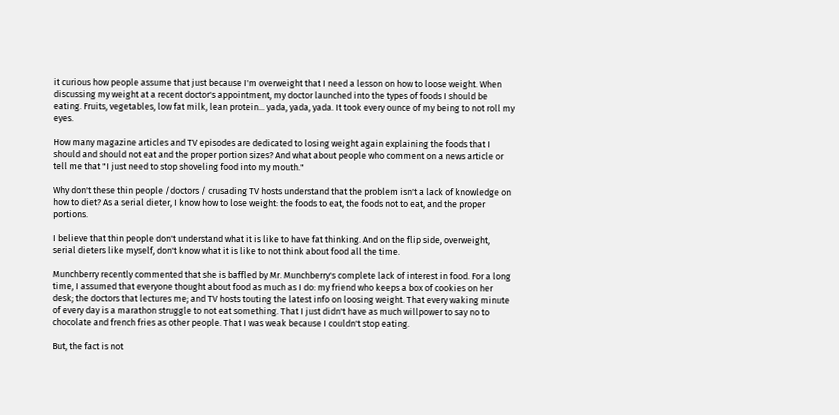it curious how people assume that just because I'm overweight that I need a lesson on how to loose weight. When discussing my weight at a recent doctor's appointment, my doctor launched into the types of foods I should be eating. Fruits, vegetables, low fat milk, lean protein... yada, yada, yada. It took every ounce of my being to not roll my eyes.

How many magazine articles and TV episodes are dedicated to losing weight again explaining the foods that I should and should not eat and the proper portion sizes? And what about people who comment on a news article or tell me that "I just need to stop shoveling food into my mouth."

Why don't these thin people /doctors / crusading TV hosts understand that the problem isn't a lack of knowledge on how to diet? As a serial dieter, I know how to lose weight: the foods to eat, the foods not to eat, and the proper portions.

I believe that thin people don't understand what it is like to have fat thinking. And on the flip side, overweight, serial dieters like myself, don't know what it is like to not think about food all the time.

Munchberry recently commented that she is baffled by Mr. Munchberry's complete lack of interest in food. For a long time, I assumed that everyone thought about food as much as I do: my friend who keeps a box of cookies on her desk; the doctors that lectures me; and TV hosts touting the latest info on loosing weight. That every waking minute of every day is a marathon struggle to not eat something. That I just didn't have as much willpower to say no to chocolate and french fries as other people. That I was weak because I couldn't stop eating.

But, the fact is not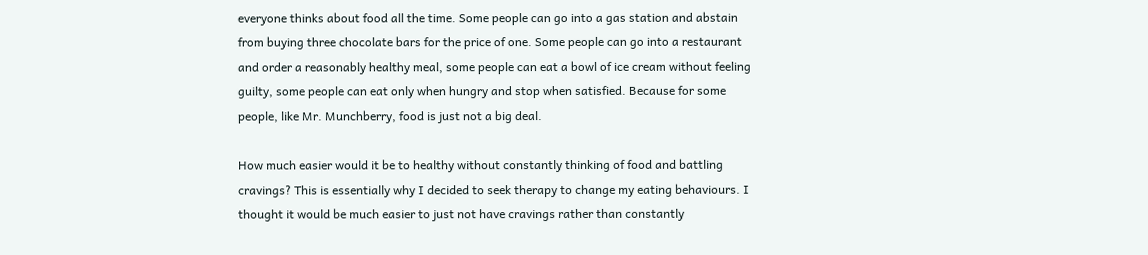everyone thinks about food all the time. Some people can go into a gas station and abstain from buying three chocolate bars for the price of one. Some people can go into a restaurant and order a reasonably healthy meal, some people can eat a bowl of ice cream without feeling guilty, some people can eat only when hungry and stop when satisfied. Because for some people, like Mr. Munchberry, food is just not a big deal.

How much easier would it be to healthy without constantly thinking of food and battling cravings? This is essentially why I decided to seek therapy to change my eating behaviours. I thought it would be much easier to just not have cravings rather than constantly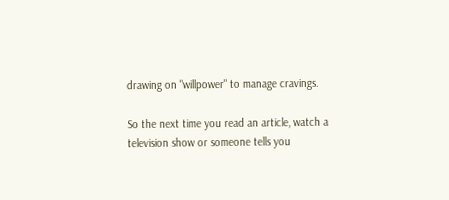drawing on "willpower" to manage cravings.

So the next time you read an article, watch a television show or someone tells you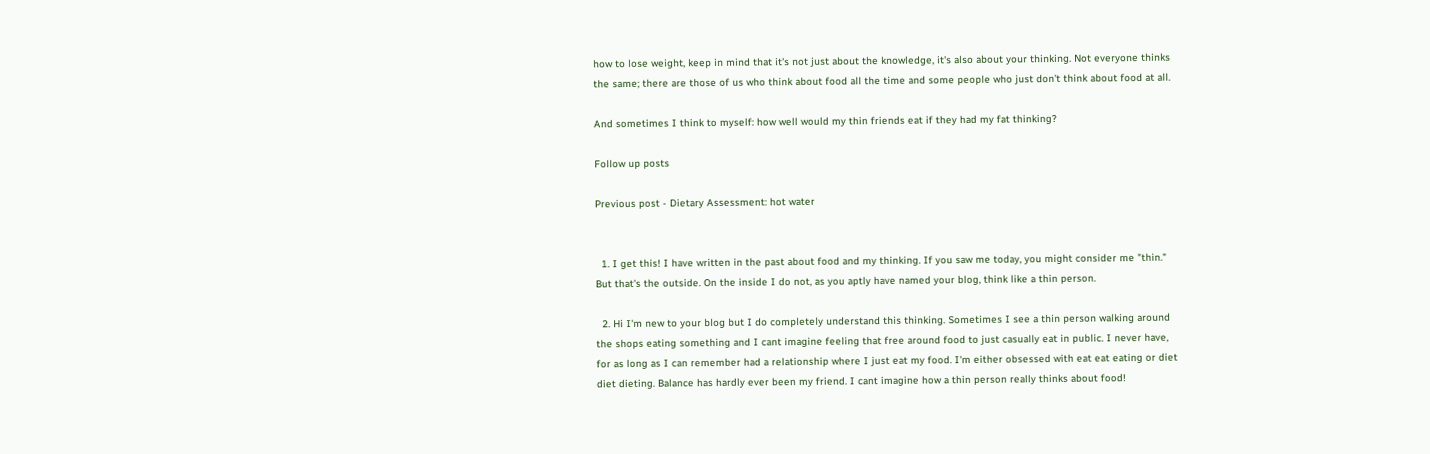how to lose weight, keep in mind that it's not just about the knowledge, it's also about your thinking. Not everyone thinks the same; there are those of us who think about food all the time and some people who just don't think about food at all.

And sometimes I think to myself: how well would my thin friends eat if they had my fat thinking?

Follow up posts

Previous post - Dietary Assessment: hot water


  1. I get this! I have written in the past about food and my thinking. If you saw me today, you might consider me "thin." But that's the outside. On the inside I do not, as you aptly have named your blog, think like a thin person.

  2. Hi I'm new to your blog but I do completely understand this thinking. Sometimes I see a thin person walking around the shops eating something and I cant imagine feeling that free around food to just casually eat in public. I never have, for as long as I can remember had a relationship where I just eat my food. I'm either obsessed with eat eat eating or diet diet dieting. Balance has hardly ever been my friend. I cant imagine how a thin person really thinks about food!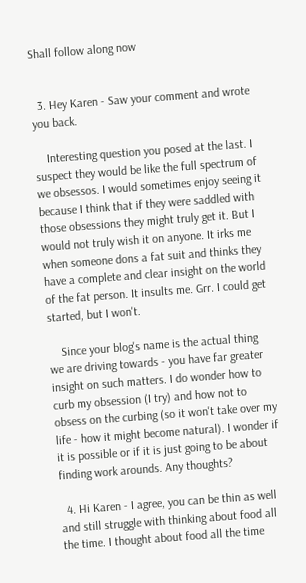Shall follow along now


  3. Hey Karen - Saw your comment and wrote you back.

    Interesting question you posed at the last. I suspect they would be like the full spectrum of we obsessos. I would sometimes enjoy seeing it because I think that if they were saddled with those obsessions they might truly get it. But I would not truly wish it on anyone. It irks me when someone dons a fat suit and thinks they have a complete and clear insight on the world of the fat person. It insults me. Grr. I could get started, but I won't.

    Since your blog's name is the actual thing we are driving towards - you have far greater insight on such matters. I do wonder how to curb my obsession (I try) and how not to obsess on the curbing (so it won't take over my life - how it might become natural). I wonder if it is possible or if it is just going to be about finding work arounds. Any thoughts?

  4. Hi Karen - I agree, you can be thin as well and still struggle with thinking about food all the time. I thought about food all the time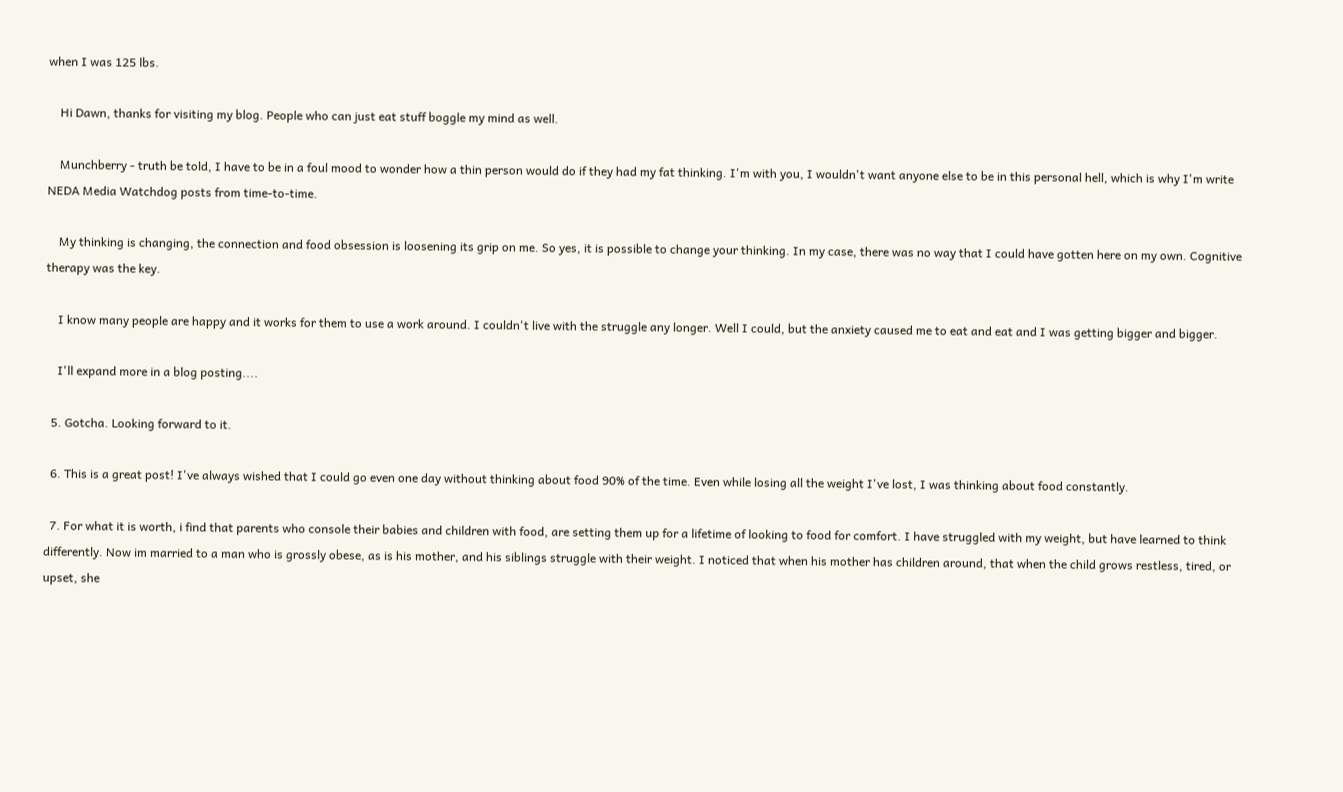when I was 125 lbs.

    Hi Dawn, thanks for visiting my blog. People who can just eat stuff boggle my mind as well.

    Munchberry - truth be told, I have to be in a foul mood to wonder how a thin person would do if they had my fat thinking. I'm with you, I wouldn't want anyone else to be in this personal hell, which is why I'm write NEDA Media Watchdog posts from time-to-time.

    My thinking is changing, the connection and food obsession is loosening its grip on me. So yes, it is possible to change your thinking. In my case, there was no way that I could have gotten here on my own. Cognitive therapy was the key.

    I know many people are happy and it works for them to use a work around. I couldn't live with the struggle any longer. Well I could, but the anxiety caused me to eat and eat and I was getting bigger and bigger.

    I'll expand more in a blog posting....

  5. Gotcha. Looking forward to it.

  6. This is a great post! I've always wished that I could go even one day without thinking about food 90% of the time. Even while losing all the weight I've lost, I was thinking about food constantly.

  7. For what it is worth, i find that parents who console their babies and children with food, are setting them up for a lifetime of looking to food for comfort. I have struggled with my weight, but have learned to think differently. Now im married to a man who is grossly obese, as is his mother, and his siblings struggle with their weight. I noticed that when his mother has children around, that when the child grows restless, tired, or upset, she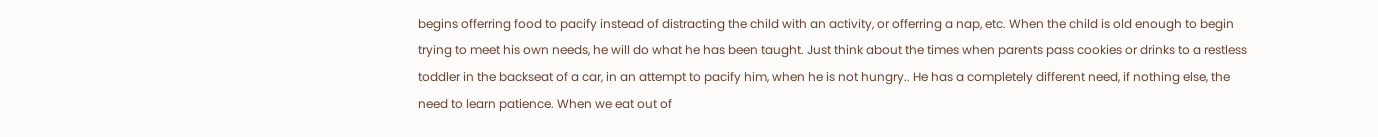begins offerring food to pacify instead of distracting the child with an activity, or offerring a nap, etc. When the child is old enough to begin trying to meet his own needs, he will do what he has been taught. Just think about the times when parents pass cookies or drinks to a restless toddler in the backseat of a car, in an attempt to pacify him, when he is not hungry.. He has a completely different need, if nothing else, the need to learn patience. When we eat out of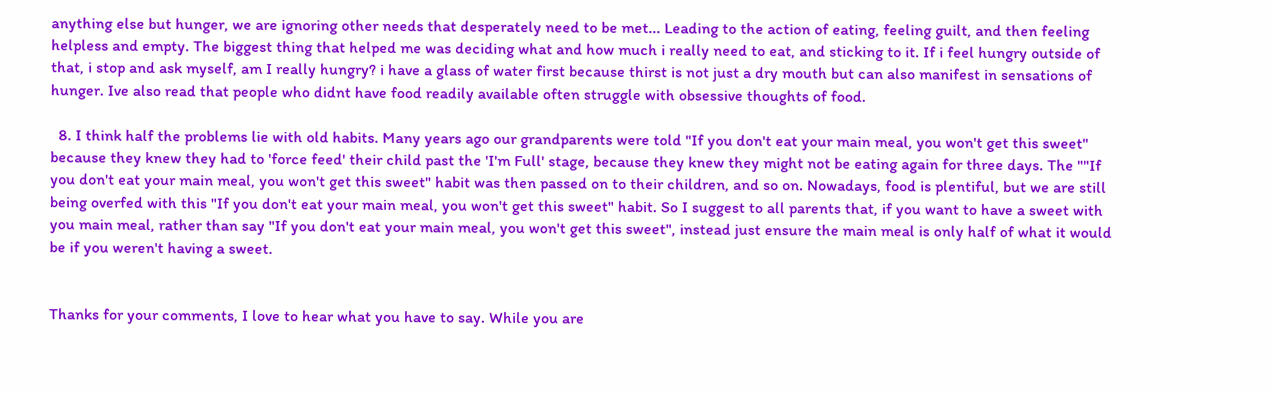anything else but hunger, we are ignoring other needs that desperately need to be met... Leading to the action of eating, feeling guilt, and then feeling helpless and empty. The biggest thing that helped me was deciding what and how much i really need to eat, and sticking to it. If i feel hungry outside of that, i stop and ask myself, am I really hungry? i have a glass of water first because thirst is not just a dry mouth but can also manifest in sensations of hunger. Ive also read that people who didnt have food readily available often struggle with obsessive thoughts of food.

  8. I think half the problems lie with old habits. Many years ago our grandparents were told "If you don't eat your main meal, you won't get this sweet" because they knew they had to 'force feed' their child past the 'I'm Full' stage, because they knew they might not be eating again for three days. The ""If you don't eat your main meal, you won't get this sweet" habit was then passed on to their children, and so on. Nowadays, food is plentiful, but we are still being overfed with this "If you don't eat your main meal, you won't get this sweet" habit. So I suggest to all parents that, if you want to have a sweet with you main meal, rather than say "If you don't eat your main meal, you won't get this sweet", instead just ensure the main meal is only half of what it would be if you weren't having a sweet.


Thanks for your comments, I love to hear what you have to say. While you are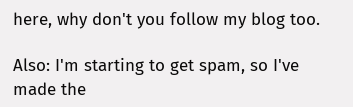here, why don't you follow my blog too.

Also: I'm starting to get spam, so I've made the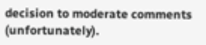decision to moderate comments (unfortunately).